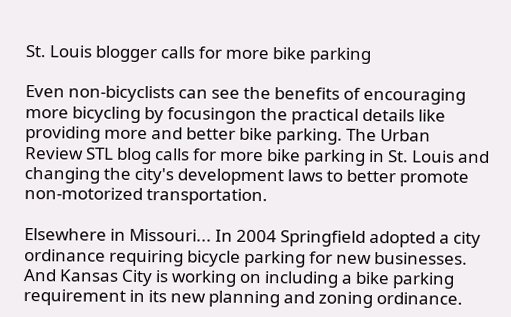St. Louis blogger calls for more bike parking

Even non-bicyclists can see the benefits of encouraging more bicycling by focusingon the practical details like providing more and better bike parking. The Urban Review STL blog calls for more bike parking in St. Louis and changing the city's development laws to better promote non-motorized transportation.

Elsewhere in Missouri... In 2004 Springfield adopted a city ordinance requiring bicycle parking for new businesses. And Kansas City is working on including a bike parking requirement in its new planning and zoning ordinance.